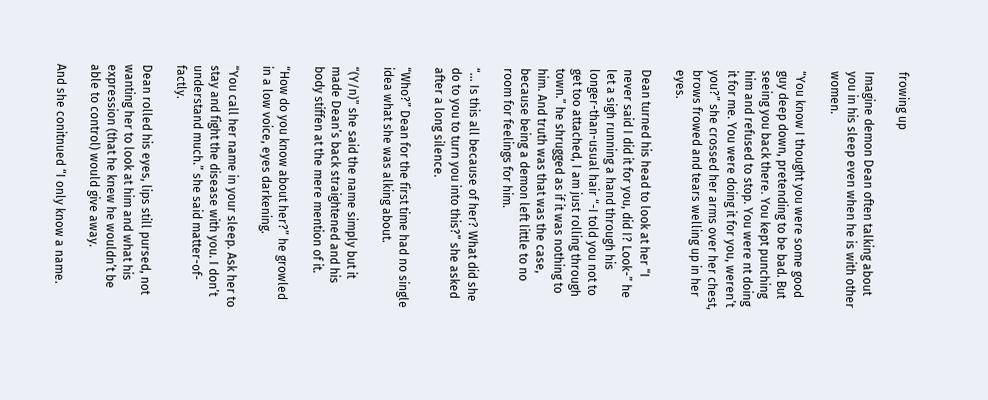frowing up

Imagine demon Dean often talking about you in his sleep even when he is with other women.

“You know I thought you were some good guy deep down, pretending to be bad. But seeing you back there. You kept punching him and refused to stop. You were nt doing it for me. You were doing it for you, weren’t you?” she crossed her arms over her chest, brows frowed and tears welling up in her eyes.

Dean turned his head to look at her “I never said I did it for you, did I? Look-” he let a sigh running a hand through his longer-than-usual hair “-I told you not to get too attached, I am just rolling through town.” he shrugged as if it was nothing to him. And truth was that was the case, because being a demon left little to no room for feelings for him.

“… Is this all because of her? What did she do to you to turn you into this?” she asked after a long silence.

“Who?” Dean for the first time had no single idea what she was alking about.

“(Y/n)” she said the name simply but it made Dean’s back straightened and his body stiffen at the mere mention of it.

“How do you know about her?” he growled in a low voice, eyes darkening.

“You call her name in your sleep. Ask her to stay and fight the disease with you. I don’t understand much.” she said matter-of-factly.

Dean rolled his eyes, lips still pursed, not wanting her to look at him and what his expression (that he knew he wouldn’t be able to control) would give away.

And she conitnued “I only know a name.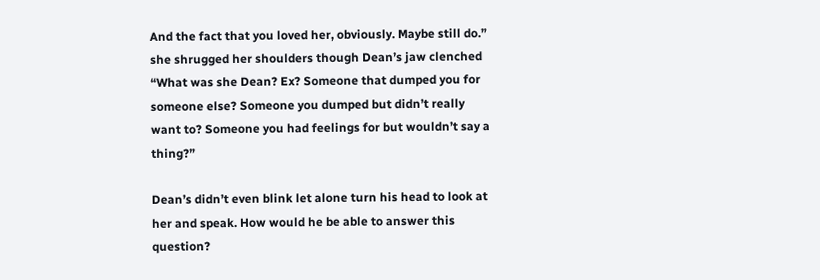And the fact that you loved her, obviously. Maybe still do.” she shrugged her shoulders though Dean’s jaw clenched “What was she Dean? Ex? Someone that dumped you for someone else? Someone you dumped but didn’t really want to? Someone you had feelings for but wouldn’t say a thing?”

Dean’s didn’t even blink let alone turn his head to look at her and speak. How would he be able to answer this question?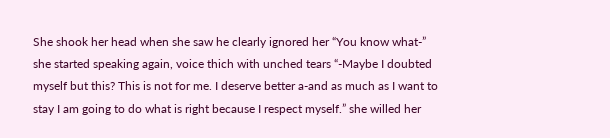She shook her head when she saw he clearly ignored her “You know what-” she started speaking again, voice thich with unched tears “-Maybe I doubted myself but this? This is not for me. I deserve better a-and as much as I want to stay I am going to do what is right because I respect myself.” she willed her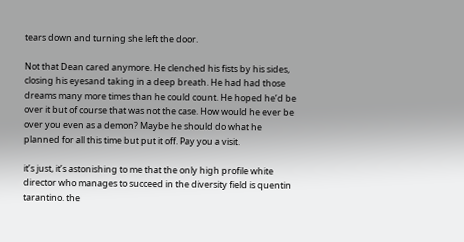tears down and turning she left the door.

Not that Dean cared anymore. He clenched his fists by his sides, closing his eyesand taking in a deep breath. He had had those dreams many more times than he could count. He hoped he’d be over it but of course that was not the case. How would he ever be over you even as a demon? Maybe he should do what he planned for all this time but put it off. Pay you a visit.

it’s just, it’s astonishing to me that the only high profile white director who manages to succeed in the diversity field is quentin tarantino. the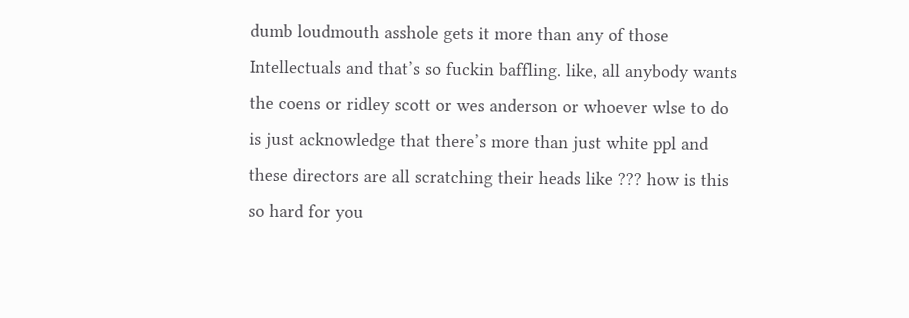dumb loudmouth asshole gets it more than any of those Intellectuals and that’s so fuckin baffling. like, all anybody wants the coens or ridley scott or wes anderson or whoever wlse to do is just acknowledge that there’s more than just white ppl and these directors are all scratching their heads like ??? how is this so hard for you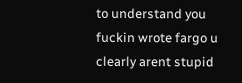to understand you fuckin wrote fargo u clearly arent stupid